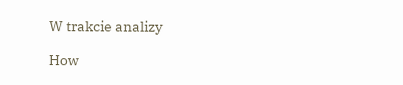W trakcie analizy

How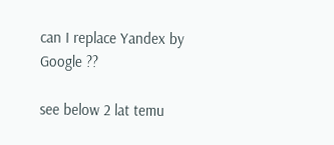can I replace Yandex by Google ??

see below 2 lat temu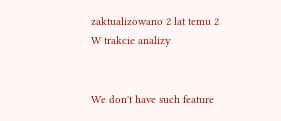zaktualizowano 2 lat temu 2
W trakcie analizy


We don't have such feature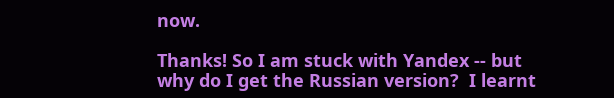now.

Thanks! So I am stuck with Yandex -- but why do I get the Russian version?  I learnt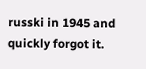russki in 1945 and quickly forgot it.